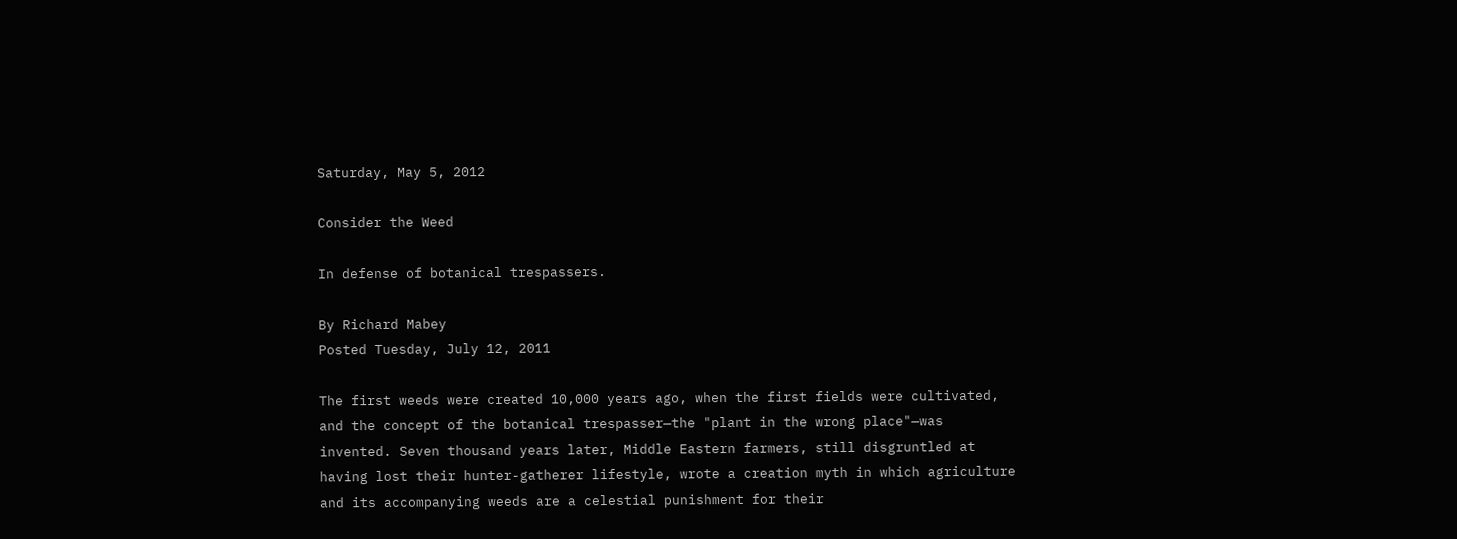Saturday, May 5, 2012

Consider the Weed

In defense of botanical trespassers.

By Richard Mabey
Posted Tuesday, July 12, 2011

The first weeds were created 10,000 years ago, when the first fields were cultivated, and the concept of the botanical trespasser—the "plant in the wrong place"—was invented. Seven thousand years later, Middle Eastern farmers, still disgruntled at having lost their hunter-gatherer lifestyle, wrote a creation myth in which agriculture and its accompanying weeds are a celestial punishment for their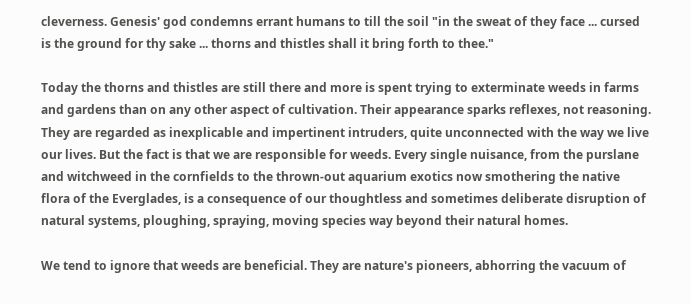cleverness. Genesis' god condemns errant humans to till the soil "in the sweat of they face ... cursed is the ground for thy sake ... thorns and thistles shall it bring forth to thee."

Today the thorns and thistles are still there and more is spent trying to exterminate weeds in farms and gardens than on any other aspect of cultivation. Their appearance sparks reflexes, not reasoning. They are regarded as inexplicable and impertinent intruders, quite unconnected with the way we live our lives. But the fact is that we are responsible for weeds. Every single nuisance, from the purslane and witchweed in the cornfields to the thrown-out aquarium exotics now smothering the native flora of the Everglades, is a consequence of our thoughtless and sometimes deliberate disruption of natural systems, ploughing, spraying, moving species way beyond their natural homes.

We tend to ignore that weeds are beneficial. They are nature's pioneers, abhorring the vacuum of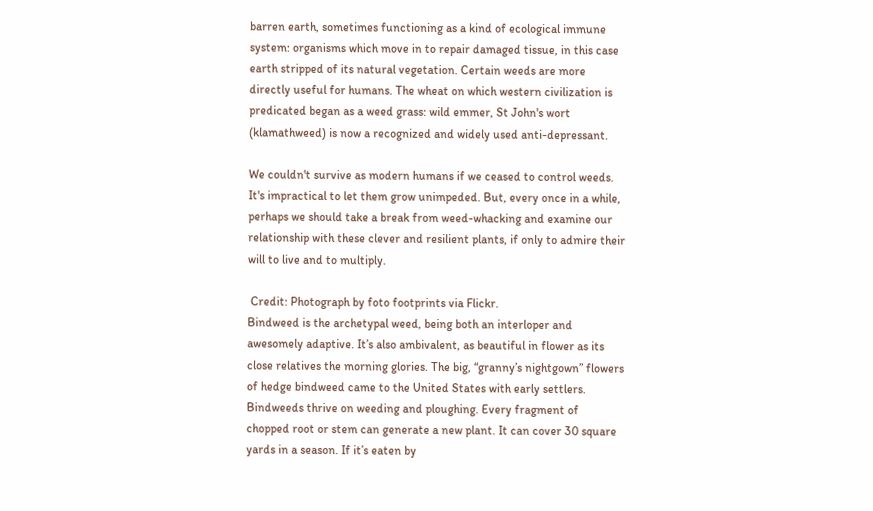barren earth, sometimes functioning as a kind of ecological immune system: organisms which move in to repair damaged tissue, in this case earth stripped of its natural vegetation. Certain weeds are more directly useful for humans. The wheat on which western civilization is predicated began as a weed grass: wild emmer, St John's wort (klamathweed) is now a recognized and widely used anti-depressant.

We couldn't survive as modern humans if we ceased to control weeds. It's impractical to let them grow unimpeded. But, every once in a while, perhaps we should take a break from weed-whacking and examine our relationship with these clever and resilient plants, if only to admire their will to live and to multiply.

 Credit: Photograph by foto footprints via Flickr.
Bindweed is the archetypal weed, being both an interloper and awesomely adaptive. It’s also ambivalent, as beautiful in flower as its close relatives the morning glories. The big, “granny’s nightgown” flowers of hedge bindweed came to the United States with early settlers. Bindweeds thrive on weeding and ploughing. Every fragment of chopped root or stem can generate a new plant. It can cover 30 square yards in a season. If it’s eaten by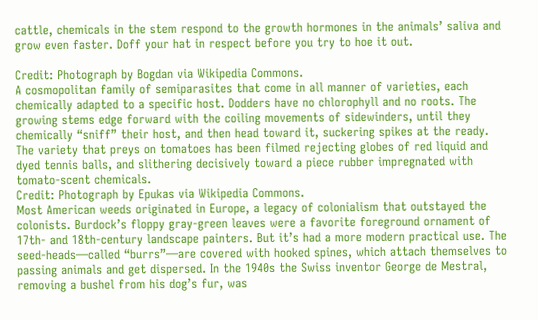cattle, chemicals in the stem respond to the growth hormones in the animals’ saliva and grow even faster. Doff your hat in respect before you try to hoe it out.

Credit: Photograph by Bogdan via Wikipedia Commons.
A cosmopolitan family of semiparasites that come in all manner of varieties, each chemically adapted to a specific host. Dodders have no chlorophyll and no roots. The growing stems edge forward with the coiling movements of sidewinders, until they chemically “sniff” their host, and then head toward it, suckering spikes at the ready. The variety that preys on tomatoes has been filmed rejecting globes of red liquid and dyed tennis balls, and slithering decisively toward a piece rubber impregnated with tomato-scent chemicals.
Credit: Photograph by Epukas via Wikipedia Commons.
Most American weeds originated in Europe, a legacy of colonialism that outstayed the colonists. Burdock’s floppy gray-green leaves were a favorite foreground ornament of 17th- and 18th-century landscape painters. But it’s had a more modern practical use. The seed-heads—called “burrs”—are covered with hooked spines, which attach themselves to passing animals and get dispersed. In the 1940s the Swiss inventor George de Mestral, removing a bushel from his dog’s fur, was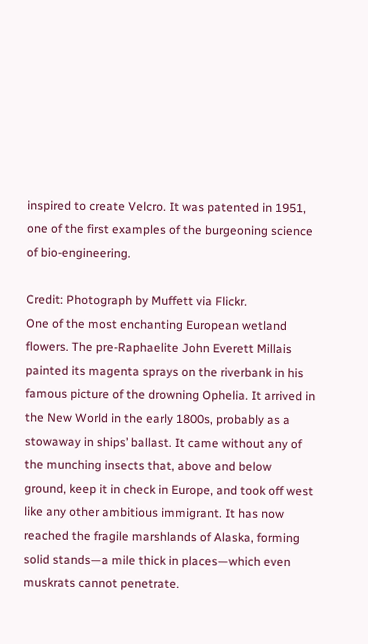inspired to create Velcro. It was patented in 1951, one of the first examples of the burgeoning science of bio-engineering.

Credit: Photograph by Muffett via Flickr.
One of the most enchanting European wetland flowers. The pre-Raphaelite John Everett Millais painted its magenta sprays on the riverbank in his famous picture of the drowning Ophelia. It arrived in the New World in the early 1800s, probably as a stowaway in ships’ ballast. It came without any of the munching insects that, above and below ground, keep it in check in Europe, and took off west like any other ambitious immigrant. It has now reached the fragile marshlands of Alaska, forming solid stands—a mile thick in places—which even muskrats cannot penetrate.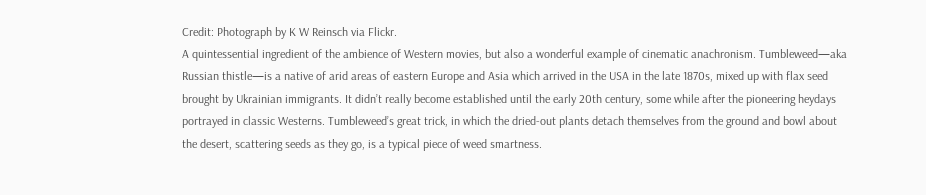Credit: Photograph by K W Reinsch via Flickr.
A quintessential ingredient of the ambience of Western movies, but also a wonderful example of cinematic anachronism. Tumbleweed—aka Russian thistle—is a native of arid areas of eastern Europe and Asia which arrived in the USA in the late 1870s, mixed up with flax seed brought by Ukrainian immigrants. It didn’t really become established until the early 20th century, some while after the pioneering heydays portrayed in classic Westerns. Tumbleweed’s great trick, in which the dried-out plants detach themselves from the ground and bowl about the desert, scattering seeds as they go, is a typical piece of weed smartness.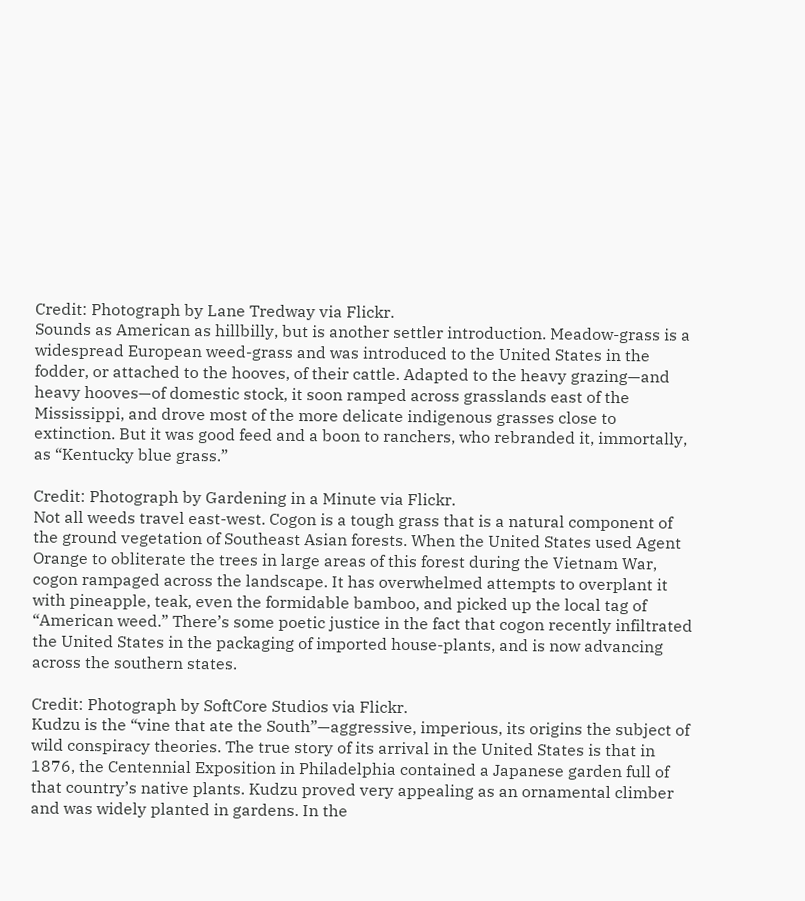Credit: Photograph by Lane Tredway via Flickr.
Sounds as American as hillbilly, but is another settler introduction. Meadow-grass is a widespread European weed-grass and was introduced to the United States in the fodder, or attached to the hooves, of their cattle. Adapted to the heavy grazing—and heavy hooves—of domestic stock, it soon ramped across grasslands east of the Mississippi, and drove most of the more delicate indigenous grasses close to extinction. But it was good feed and a boon to ranchers, who rebranded it, immortally, as “Kentucky blue grass.”

Credit: Photograph by Gardening in a Minute via Flickr.
Not all weeds travel east-west. Cogon is a tough grass that is a natural component of the ground vegetation of Southeast Asian forests. When the United States used Agent Orange to obliterate the trees in large areas of this forest during the Vietnam War, cogon rampaged across the landscape. It has overwhelmed attempts to overplant it with pineapple, teak, even the formidable bamboo, and picked up the local tag of “American weed.” There’s some poetic justice in the fact that cogon recently infiltrated the United States in the packaging of imported house-plants, and is now advancing across the southern states.

Credit: Photograph by SoftCore Studios via Flickr.
Kudzu is the “vine that ate the South”—aggressive, imperious, its origins the subject of wild conspiracy theories. The true story of its arrival in the United States is that in 1876, the Centennial Exposition in Philadelphia contained a Japanese garden full of that country’s native plants. Kudzu proved very appealing as an ornamental climber and was widely planted in gardens. In the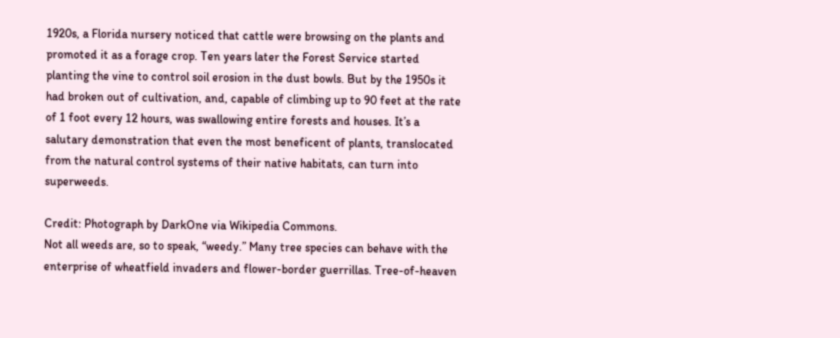1920s, a Florida nursery noticed that cattle were browsing on the plants and promoted it as a forage crop. Ten years later the Forest Service started planting the vine to control soil erosion in the dust bowls. But by the 1950s it had broken out of cultivation, and, capable of climbing up to 90 feet at the rate of 1 foot every 12 hours, was swallowing entire forests and houses. It’s a salutary demonstration that even the most beneficent of plants, translocated from the natural control systems of their native habitats, can turn into superweeds.

Credit: Photograph by DarkOne via Wikipedia Commons.
Not all weeds are, so to speak, “weedy.” Many tree species can behave with the enterprise of wheatfield invaders and flower-border guerrillas. Tree-of-heaven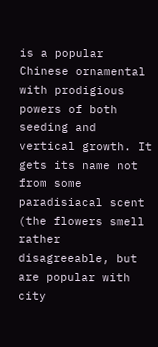is a popular Chinese ornamental with prodigious powers of both seeding and vertical growth. It gets its name not from some paradisiacal scent (the flowers smell rather disagreeable, but are popular with city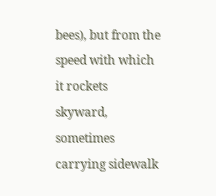bees), but from the speed with which it rockets skyward, sometimes carrying sidewalk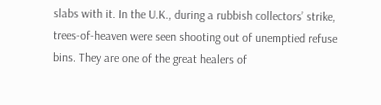slabs with it. In the U.K., during a rubbish collectors’ strike, trees-of-heaven were seen shooting out of unemptied refuse bins. They are one of the great healers of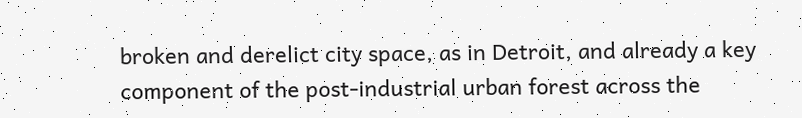broken and derelict city space, as in Detroit, and already a key component of the post-industrial urban forest across the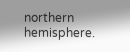northern hemisphere.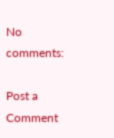No comments:

Post a Comment